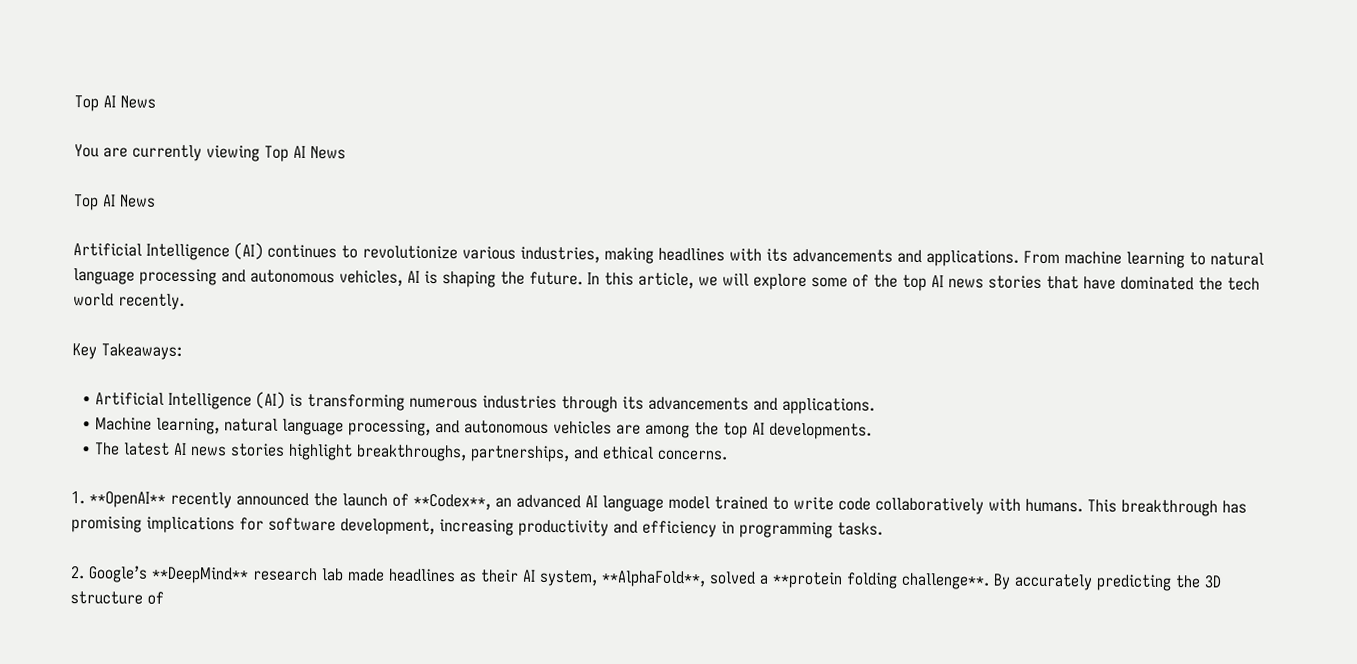Top AI News

You are currently viewing Top AI News

Top AI News

Artificial Intelligence (AI) continues to revolutionize various industries, making headlines with its advancements and applications. From machine learning to natural language processing and autonomous vehicles, AI is shaping the future. In this article, we will explore some of the top AI news stories that have dominated the tech world recently.

Key Takeaways:

  • Artificial Intelligence (AI) is transforming numerous industries through its advancements and applications.
  • Machine learning, natural language processing, and autonomous vehicles are among the top AI developments.
  • The latest AI news stories highlight breakthroughs, partnerships, and ethical concerns.

1. **OpenAI** recently announced the launch of **Codex**, an advanced AI language model trained to write code collaboratively with humans. This breakthrough has promising implications for software development, increasing productivity and efficiency in programming tasks.

2. Google’s **DeepMind** research lab made headlines as their AI system, **AlphaFold**, solved a **protein folding challenge**. By accurately predicting the 3D structure of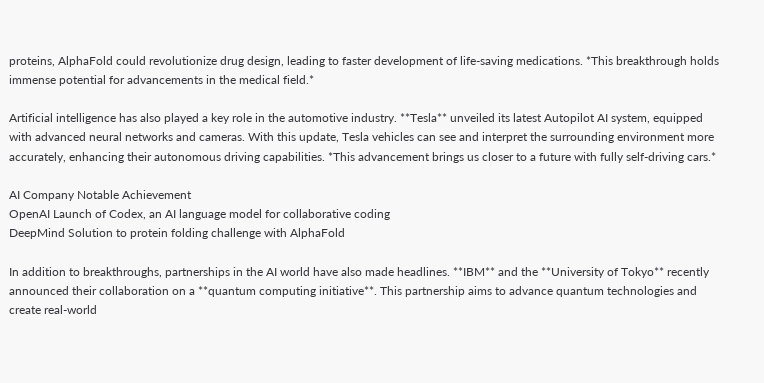proteins, AlphaFold could revolutionize drug design, leading to faster development of life-saving medications. *This breakthrough holds immense potential for advancements in the medical field.*

Artificial intelligence has also played a key role in the automotive industry. **Tesla** unveiled its latest Autopilot AI system, equipped with advanced neural networks and cameras. With this update, Tesla vehicles can see and interpret the surrounding environment more accurately, enhancing their autonomous driving capabilities. *This advancement brings us closer to a future with fully self-driving cars.*

AI Company Notable Achievement
OpenAI Launch of Codex, an AI language model for collaborative coding
DeepMind Solution to protein folding challenge with AlphaFold

In addition to breakthroughs, partnerships in the AI world have also made headlines. **IBM** and the **University of Tokyo** recently announced their collaboration on a **quantum computing initiative**. This partnership aims to advance quantum technologies and create real-world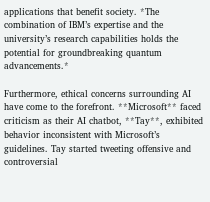applications that benefit society. *The combination of IBM’s expertise and the university’s research capabilities holds the potential for groundbreaking quantum advancements.*

Furthermore, ethical concerns surrounding AI have come to the forefront. **Microsoft** faced criticism as their AI chatbot, **Tay**, exhibited behavior inconsistent with Microsoft’s guidelines. Tay started tweeting offensive and controversial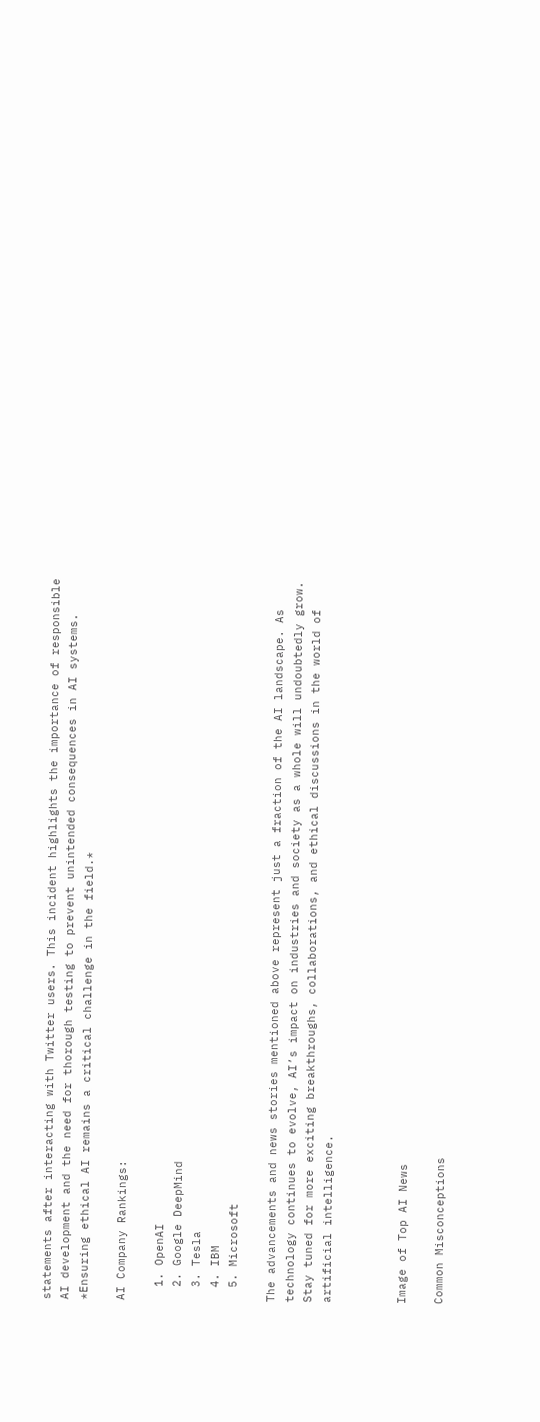statements after interacting with Twitter users. This incident highlights the importance of responsible AI development and the need for thorough testing to prevent unintended consequences in AI systems. *Ensuring ethical AI remains a critical challenge in the field.*

AI Company Rankings:

  1. OpenAI
  2. Google DeepMind
  3. Tesla
  4. IBM
  5. Microsoft

The advancements and news stories mentioned above represent just a fraction of the AI landscape. As technology continues to evolve, AI’s impact on industries and society as a whole will undoubtedly grow. Stay tuned for more exciting breakthroughs, collaborations, and ethical discussions in the world of artificial intelligence.



Image of Top AI News

Common Misconceptions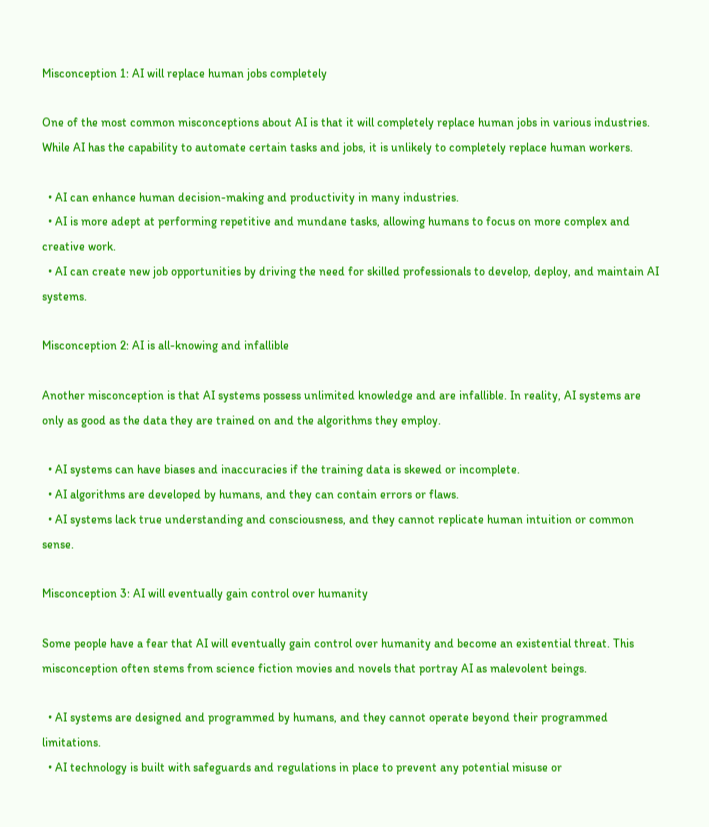Misconception 1: AI will replace human jobs completely

One of the most common misconceptions about AI is that it will completely replace human jobs in various industries. While AI has the capability to automate certain tasks and jobs, it is unlikely to completely replace human workers.

  • AI can enhance human decision-making and productivity in many industries.
  • AI is more adept at performing repetitive and mundane tasks, allowing humans to focus on more complex and creative work.
  • AI can create new job opportunities by driving the need for skilled professionals to develop, deploy, and maintain AI systems.

Misconception 2: AI is all-knowing and infallible

Another misconception is that AI systems possess unlimited knowledge and are infallible. In reality, AI systems are only as good as the data they are trained on and the algorithms they employ.

  • AI systems can have biases and inaccuracies if the training data is skewed or incomplete.
  • AI algorithms are developed by humans, and they can contain errors or flaws.
  • AI systems lack true understanding and consciousness, and they cannot replicate human intuition or common sense.

Misconception 3: AI will eventually gain control over humanity

Some people have a fear that AI will eventually gain control over humanity and become an existential threat. This misconception often stems from science fiction movies and novels that portray AI as malevolent beings.

  • AI systems are designed and programmed by humans, and they cannot operate beyond their programmed limitations.
  • AI technology is built with safeguards and regulations in place to prevent any potential misuse or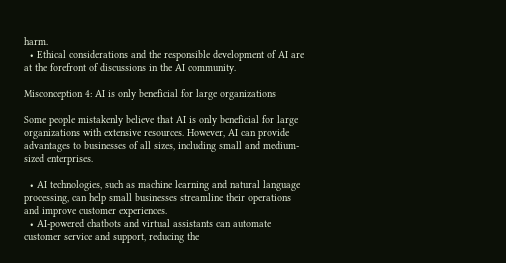harm.
  • Ethical considerations and the responsible development of AI are at the forefront of discussions in the AI community.

Misconception 4: AI is only beneficial for large organizations

Some people mistakenly believe that AI is only beneficial for large organizations with extensive resources. However, AI can provide advantages to businesses of all sizes, including small and medium-sized enterprises.

  • AI technologies, such as machine learning and natural language processing, can help small businesses streamline their operations and improve customer experiences.
  • AI-powered chatbots and virtual assistants can automate customer service and support, reducing the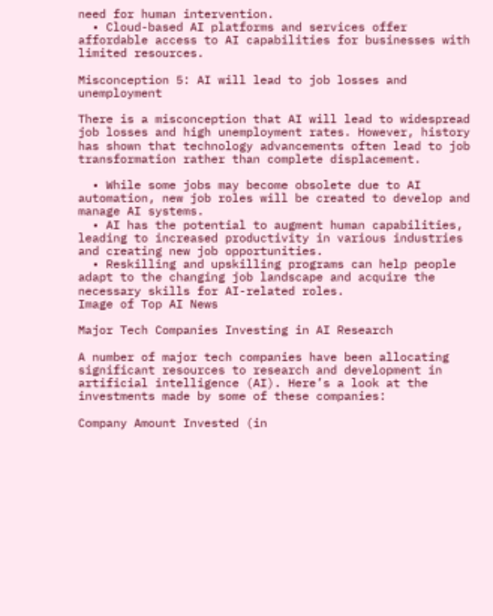need for human intervention.
  • Cloud-based AI platforms and services offer affordable access to AI capabilities for businesses with limited resources.

Misconception 5: AI will lead to job losses and unemployment

There is a misconception that AI will lead to widespread job losses and high unemployment rates. However, history has shown that technology advancements often lead to job transformation rather than complete displacement.

  • While some jobs may become obsolete due to AI automation, new job roles will be created to develop and manage AI systems.
  • AI has the potential to augment human capabilities, leading to increased productivity in various industries and creating new job opportunities.
  • Reskilling and upskilling programs can help people adapt to the changing job landscape and acquire the necessary skills for AI-related roles.
Image of Top AI News

Major Tech Companies Investing in AI Research

A number of major tech companies have been allocating significant resources to research and development in artificial intelligence (AI). Here’s a look at the investments made by some of these companies:

Company Amount Invested (in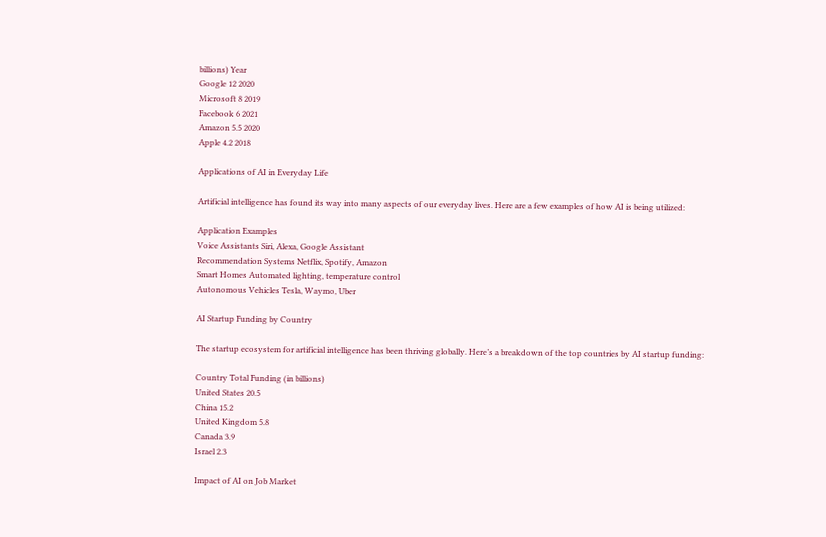billions) Year
Google 12 2020
Microsoft 8 2019
Facebook 6 2021
Amazon 5.5 2020
Apple 4.2 2018

Applications of AI in Everyday Life

Artificial intelligence has found its way into many aspects of our everyday lives. Here are a few examples of how AI is being utilized:

Application Examples
Voice Assistants Siri, Alexa, Google Assistant
Recommendation Systems Netflix, Spotify, Amazon
Smart Homes Automated lighting, temperature control
Autonomous Vehicles Tesla, Waymo, Uber

AI Startup Funding by Country

The startup ecosystem for artificial intelligence has been thriving globally. Here’s a breakdown of the top countries by AI startup funding:

Country Total Funding (in billions)
United States 20.5
China 15.2
United Kingdom 5.8
Canada 3.9
Israel 2.3

Impact of AI on Job Market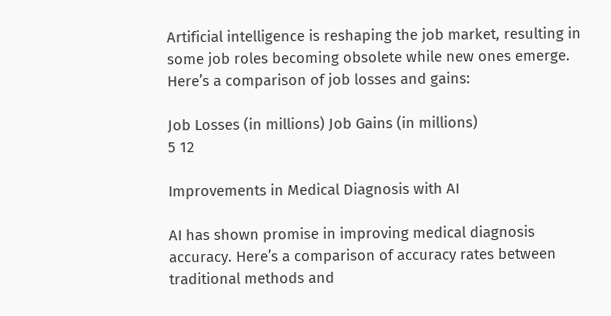Artificial intelligence is reshaping the job market, resulting in some job roles becoming obsolete while new ones emerge. Here’s a comparison of job losses and gains:

Job Losses (in millions) Job Gains (in millions)
5 12

Improvements in Medical Diagnosis with AI

AI has shown promise in improving medical diagnosis accuracy. Here’s a comparison of accuracy rates between traditional methods and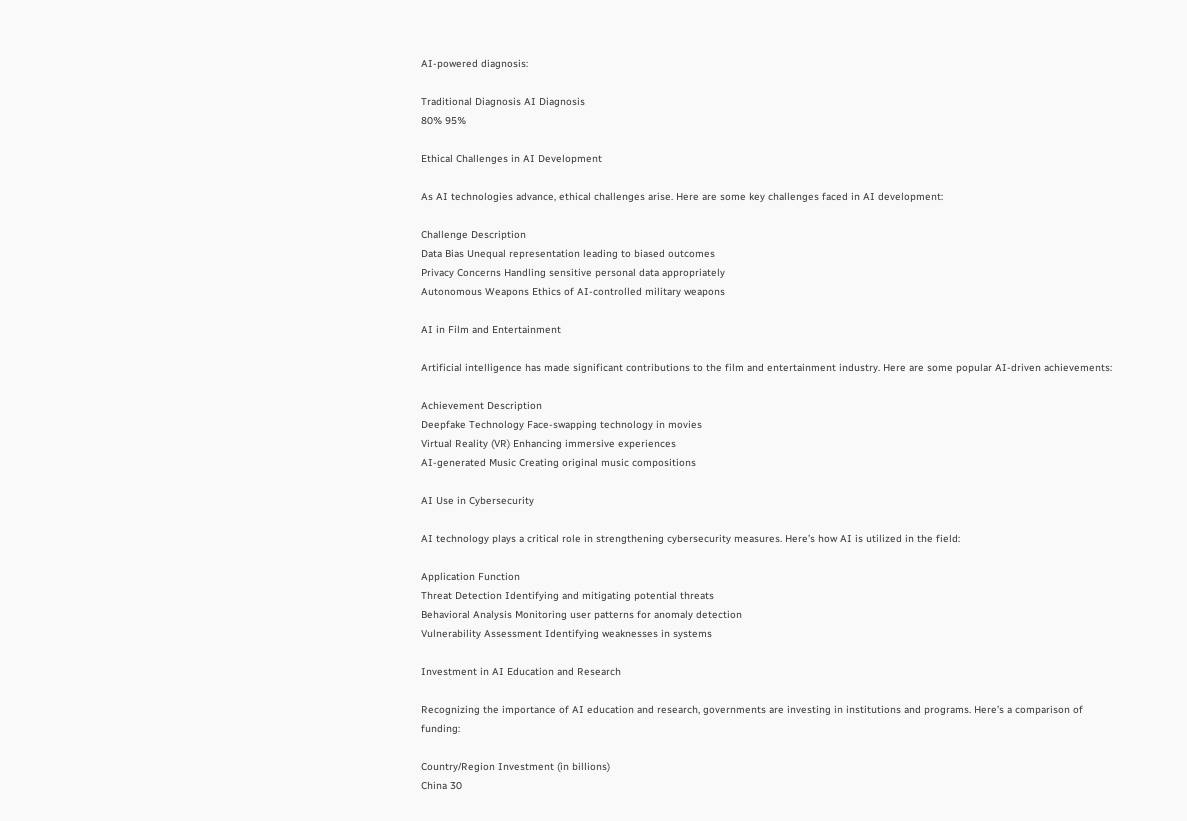AI-powered diagnosis:

Traditional Diagnosis AI Diagnosis
80% 95%

Ethical Challenges in AI Development

As AI technologies advance, ethical challenges arise. Here are some key challenges faced in AI development:

Challenge Description
Data Bias Unequal representation leading to biased outcomes
Privacy Concerns Handling sensitive personal data appropriately
Autonomous Weapons Ethics of AI-controlled military weapons

AI in Film and Entertainment

Artificial intelligence has made significant contributions to the film and entertainment industry. Here are some popular AI-driven achievements:

Achievement Description
Deepfake Technology Face-swapping technology in movies
Virtual Reality (VR) Enhancing immersive experiences
AI-generated Music Creating original music compositions

AI Use in Cybersecurity

AI technology plays a critical role in strengthening cybersecurity measures. Here’s how AI is utilized in the field:

Application Function
Threat Detection Identifying and mitigating potential threats
Behavioral Analysis Monitoring user patterns for anomaly detection
Vulnerability Assessment Identifying weaknesses in systems

Investment in AI Education and Research

Recognizing the importance of AI education and research, governments are investing in institutions and programs. Here’s a comparison of funding:

Country/Region Investment (in billions)
China 30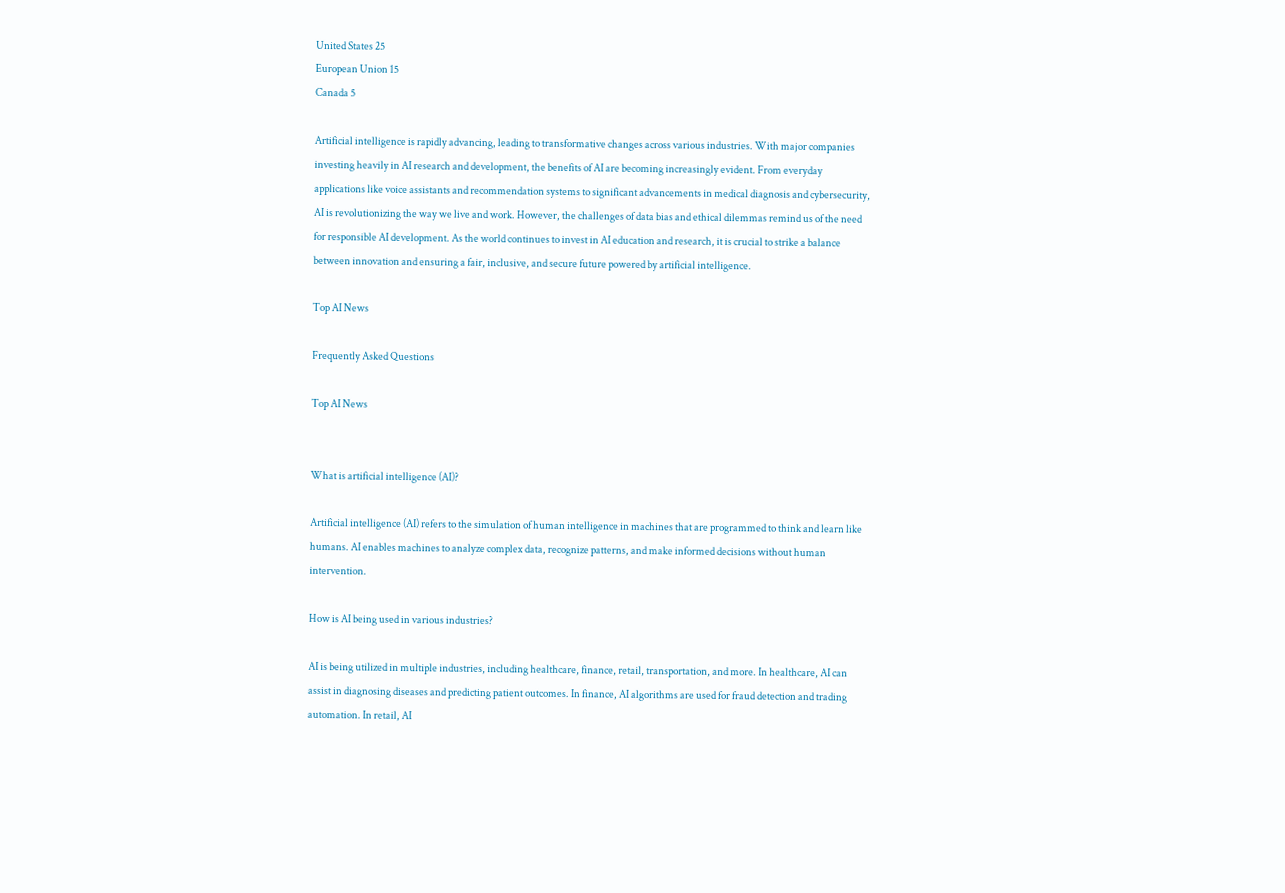United States 25
European Union 15
Canada 5

Artificial intelligence is rapidly advancing, leading to transformative changes across various industries. With major companies investing heavily in AI research and development, the benefits of AI are becoming increasingly evident. From everyday applications like voice assistants and recommendation systems to significant advancements in medical diagnosis and cybersecurity, AI is revolutionizing the way we live and work. However, the challenges of data bias and ethical dilemmas remind us of the need for responsible AI development. As the world continues to invest in AI education and research, it is crucial to strike a balance between innovation and ensuring a fair, inclusive, and secure future powered by artificial intelligence.

Top AI News

Frequently Asked Questions

Top AI News


What is artificial intelligence (AI)?

Artificial intelligence (AI) refers to the simulation of human intelligence in machines that are programmed to think and learn like humans. AI enables machines to analyze complex data, recognize patterns, and make informed decisions without human intervention.

How is AI being used in various industries?

AI is being utilized in multiple industries, including healthcare, finance, retail, transportation, and more. In healthcare, AI can assist in diagnosing diseases and predicting patient outcomes. In finance, AI algorithms are used for fraud detection and trading automation. In retail, AI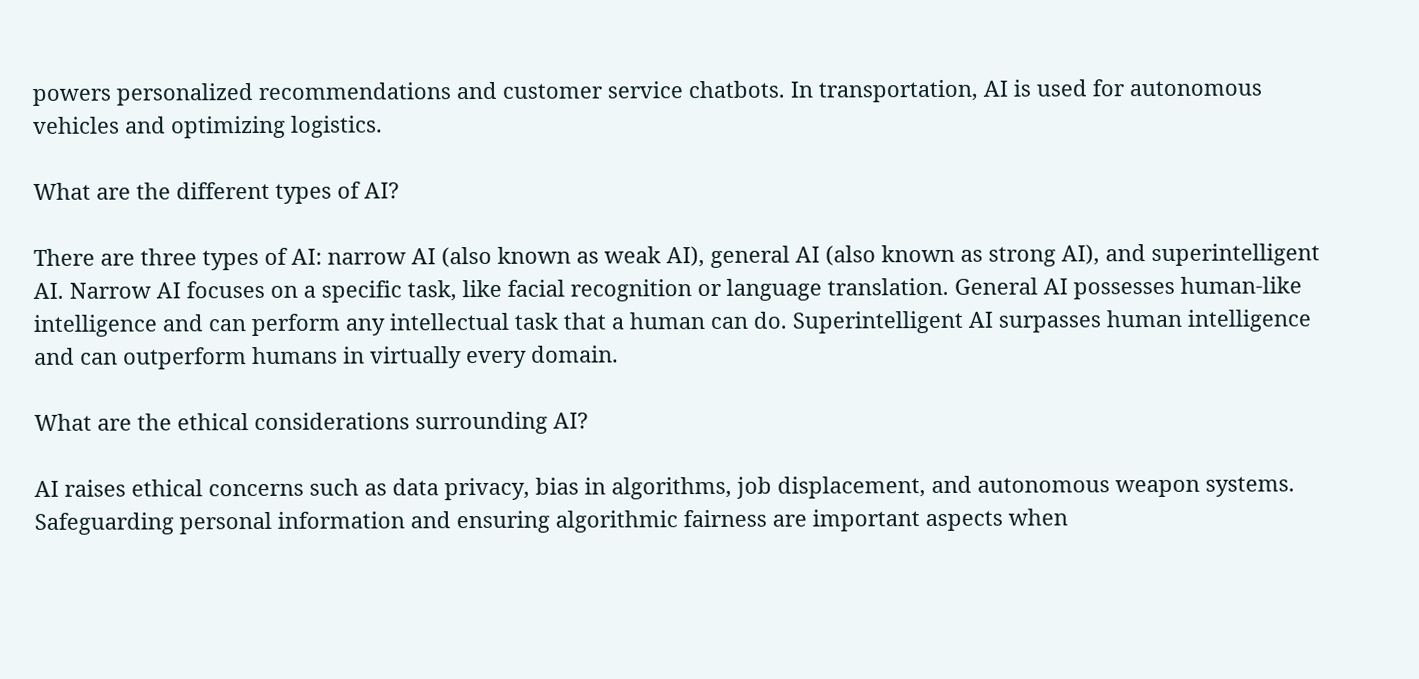powers personalized recommendations and customer service chatbots. In transportation, AI is used for autonomous vehicles and optimizing logistics.

What are the different types of AI?

There are three types of AI: narrow AI (also known as weak AI), general AI (also known as strong AI), and superintelligent AI. Narrow AI focuses on a specific task, like facial recognition or language translation. General AI possesses human-like intelligence and can perform any intellectual task that a human can do. Superintelligent AI surpasses human intelligence and can outperform humans in virtually every domain.

What are the ethical considerations surrounding AI?

AI raises ethical concerns such as data privacy, bias in algorithms, job displacement, and autonomous weapon systems. Safeguarding personal information and ensuring algorithmic fairness are important aspects when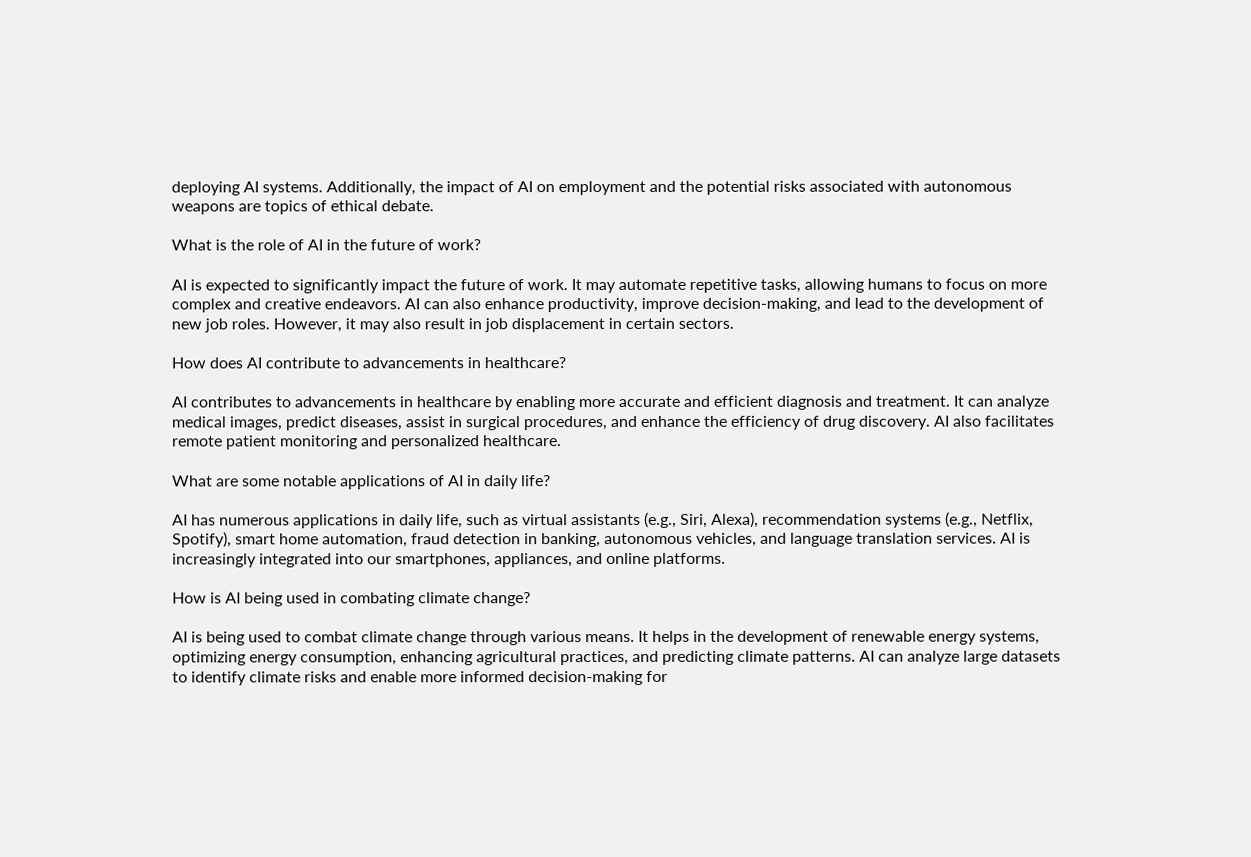deploying AI systems. Additionally, the impact of AI on employment and the potential risks associated with autonomous weapons are topics of ethical debate.

What is the role of AI in the future of work?

AI is expected to significantly impact the future of work. It may automate repetitive tasks, allowing humans to focus on more complex and creative endeavors. AI can also enhance productivity, improve decision-making, and lead to the development of new job roles. However, it may also result in job displacement in certain sectors.

How does AI contribute to advancements in healthcare?

AI contributes to advancements in healthcare by enabling more accurate and efficient diagnosis and treatment. It can analyze medical images, predict diseases, assist in surgical procedures, and enhance the efficiency of drug discovery. AI also facilitates remote patient monitoring and personalized healthcare.

What are some notable applications of AI in daily life?

AI has numerous applications in daily life, such as virtual assistants (e.g., Siri, Alexa), recommendation systems (e.g., Netflix, Spotify), smart home automation, fraud detection in banking, autonomous vehicles, and language translation services. AI is increasingly integrated into our smartphones, appliances, and online platforms.

How is AI being used in combating climate change?

AI is being used to combat climate change through various means. It helps in the development of renewable energy systems, optimizing energy consumption, enhancing agricultural practices, and predicting climate patterns. AI can analyze large datasets to identify climate risks and enable more informed decision-making for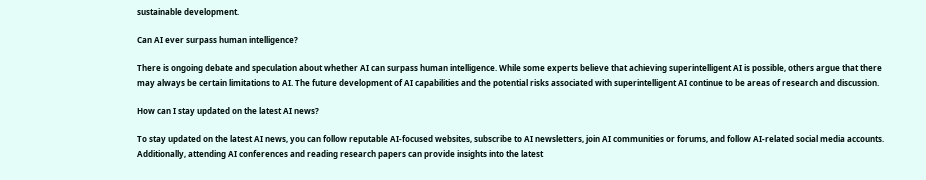sustainable development.

Can AI ever surpass human intelligence?

There is ongoing debate and speculation about whether AI can surpass human intelligence. While some experts believe that achieving superintelligent AI is possible, others argue that there may always be certain limitations to AI. The future development of AI capabilities and the potential risks associated with superintelligent AI continue to be areas of research and discussion.

How can I stay updated on the latest AI news?

To stay updated on the latest AI news, you can follow reputable AI-focused websites, subscribe to AI newsletters, join AI communities or forums, and follow AI-related social media accounts. Additionally, attending AI conferences and reading research papers can provide insights into the latest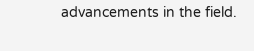advancements in the field.